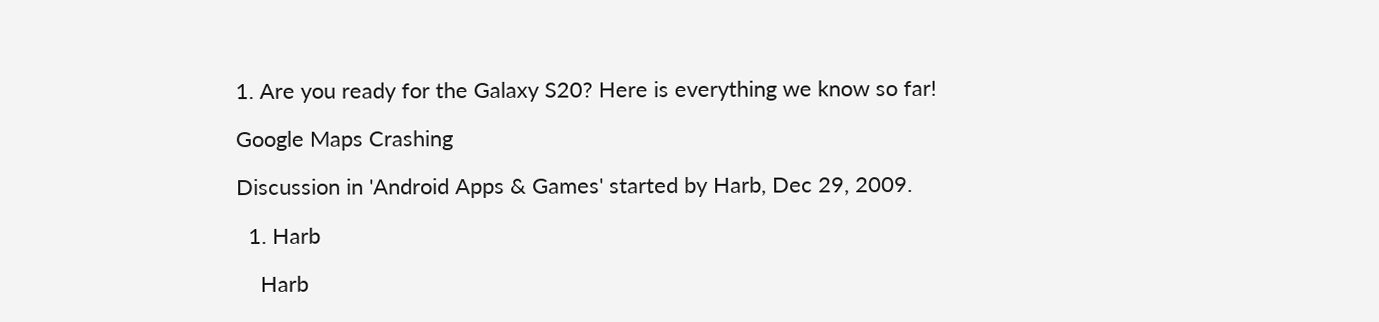1. Are you ready for the Galaxy S20? Here is everything we know so far!

Google Maps Crashing

Discussion in 'Android Apps & Games' started by Harb, Dec 29, 2009.

  1. Harb

    Harb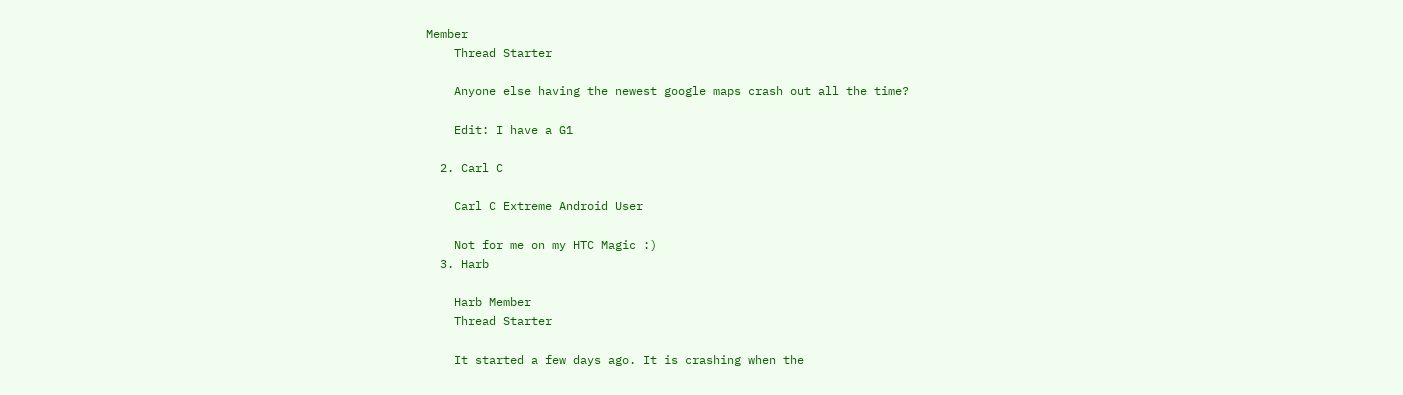Member
    Thread Starter

    Anyone else having the newest google maps crash out all the time?

    Edit: I have a G1

  2. Carl C

    Carl C Extreme Android User

    Not for me on my HTC Magic :)
  3. Harb

    Harb Member
    Thread Starter

    It started a few days ago. It is crashing when the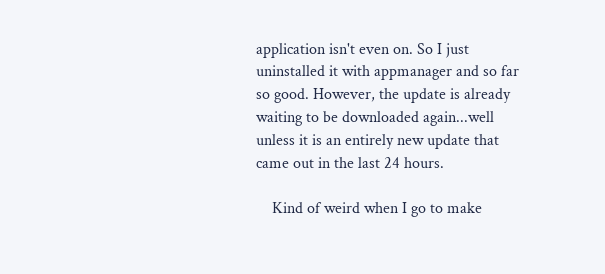application isn't even on. So I just uninstalled it with appmanager and so far so good. However, the update is already waiting to be downloaded again...well unless it is an entirely new update that came out in the last 24 hours.

    Kind of weird when I go to make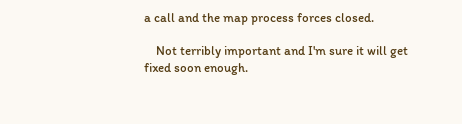a call and the map process forces closed.

    Not terribly important and I'm sure it will get fixed soon enough.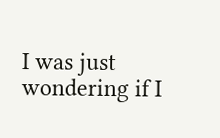I was just wondering if I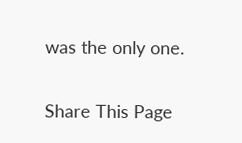was the only one.

Share This Page